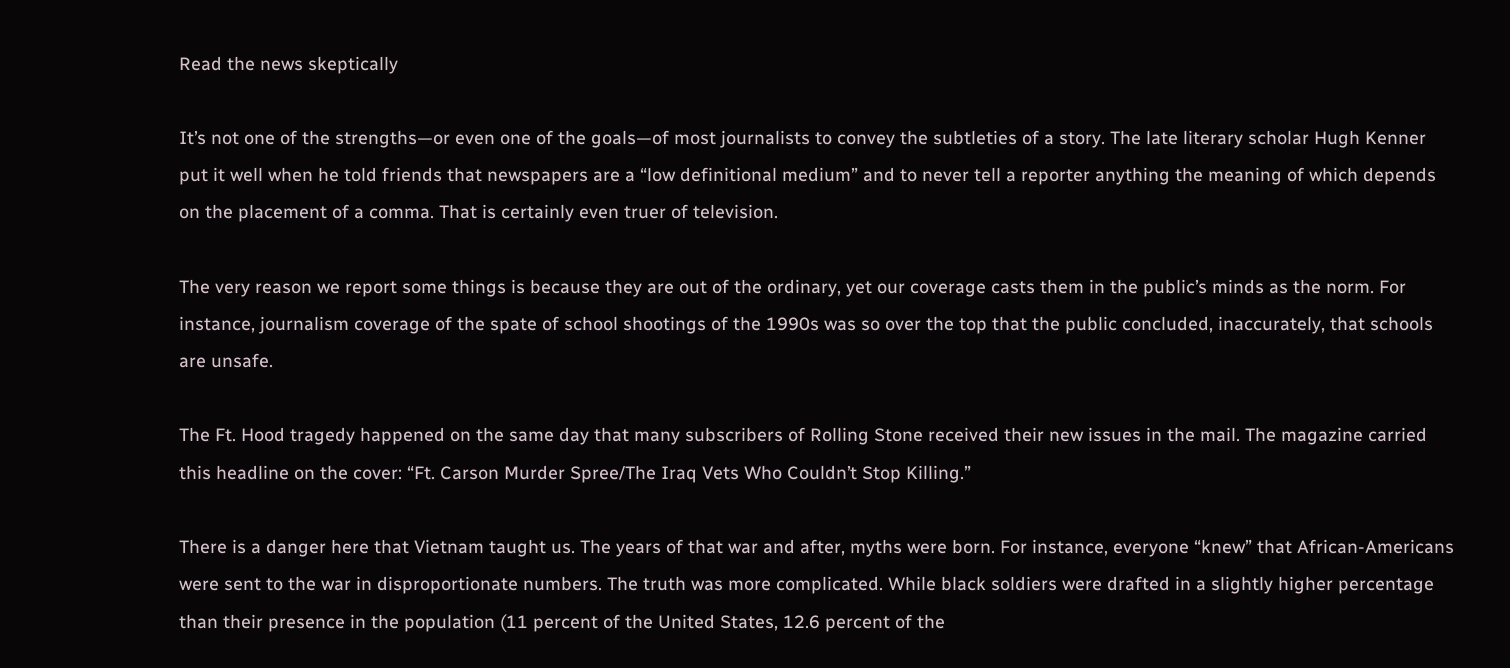Read the news skeptically

It’s not one of the strengths—or even one of the goals—of most journalists to convey the subtleties of a story. The late literary scholar Hugh Kenner put it well when he told friends that newspapers are a “low definitional medium” and to never tell a reporter anything the meaning of which depends on the placement of a comma. That is certainly even truer of television.

The very reason we report some things is because they are out of the ordinary, yet our coverage casts them in the public’s minds as the norm. For instance, journalism coverage of the spate of school shootings of the 1990s was so over the top that the public concluded, inaccurately, that schools are unsafe.

The Ft. Hood tragedy happened on the same day that many subscribers of Rolling Stone received their new issues in the mail. The magazine carried this headline on the cover: “Ft. Carson Murder Spree/The Iraq Vets Who Couldn’t Stop Killing.”

There is a danger here that Vietnam taught us. The years of that war and after, myths were born. For instance, everyone “knew” that African-Americans were sent to the war in disproportionate numbers. The truth was more complicated. While black soldiers were drafted in a slightly higher percentage than their presence in the population (11 percent of the United States, 12.6 percent of the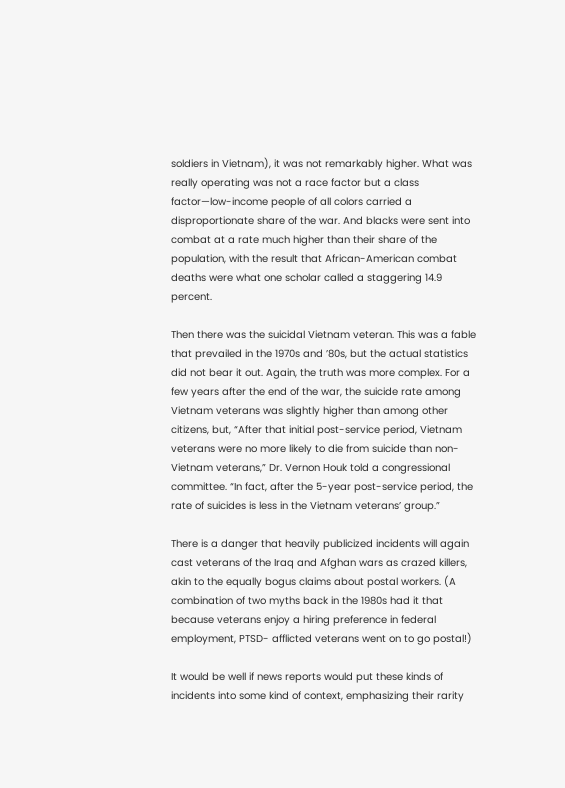soldiers in Vietnam), it was not remarkably higher. What was really operating was not a race factor but a class factor—low-income people of all colors carried a disproportionate share of the war. And blacks were sent into combat at a rate much higher than their share of the population, with the result that African-American combat deaths were what one scholar called a staggering 14.9 percent.

Then there was the suicidal Vietnam veteran. This was a fable that prevailed in the 1970s and ’80s, but the actual statistics did not bear it out. Again, the truth was more complex. For a few years after the end of the war, the suicide rate among Vietnam veterans was slightly higher than among other citizens, but, “After that initial post-service period, Vietnam veterans were no more likely to die from suicide than non-Vietnam veterans,” Dr. Vernon Houk told a congressional committee. “In fact, after the 5-year post-service period, the rate of suicides is less in the Vietnam veterans’ group.”

There is a danger that heavily publicized incidents will again cast veterans of the Iraq and Afghan wars as crazed killers, akin to the equally bogus claims about postal workers. (A combination of two myths back in the 1980s had it that because veterans enjoy a hiring preference in federal employment, PTSD- afflicted veterans went on to go postal!)

It would be well if news reports would put these kinds of incidents into some kind of context, emphasizing their rarity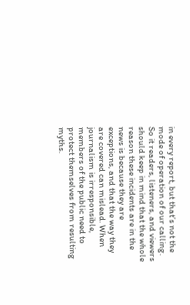in every report, but that’s not the mode of operation of our calling. So it readers, listeners, and viewers should keep in mind that the whole reason these incidents are in the news is because they are exceptions, and that the way they are covered can mislead. When journalism is irresponsible, members of the public need to protect themselves from resulting myths.